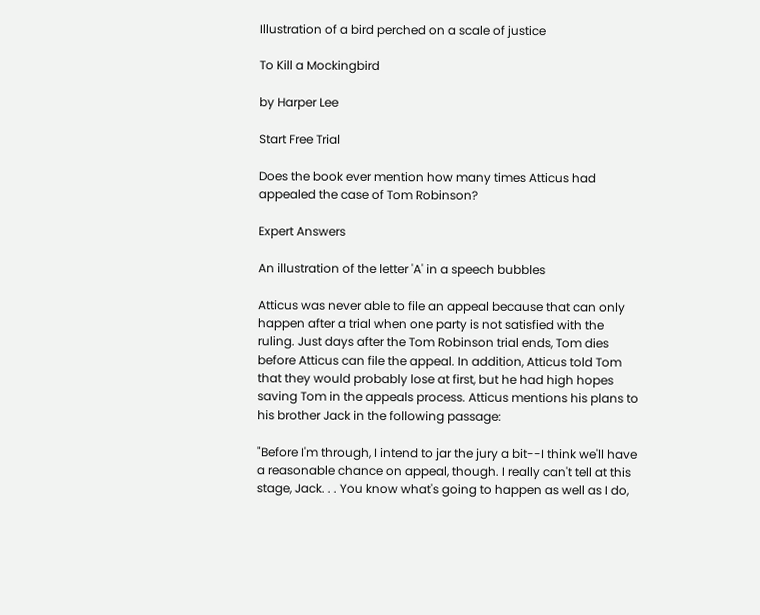Illustration of a bird perched on a scale of justice

To Kill a Mockingbird

by Harper Lee

Start Free Trial

Does the book ever mention how many times Atticus had appealed the case of Tom Robinson?

Expert Answers

An illustration of the letter 'A' in a speech bubbles

Atticus was never able to file an appeal because that can only happen after a trial when one party is not satisfied with the ruling. Just days after the Tom Robinson trial ends, Tom dies before Atticus can file the appeal. In addition, Atticus told Tom that they would probably lose at first, but he had high hopes saving Tom in the appeals process. Atticus mentions his plans to his brother Jack in the following passage:

"Before I'm through, I intend to jar the jury a bit--I think we'll have a reasonable chance on appeal, though. I really can't tell at this stage, Jack. . . You know what's going to happen as well as I do,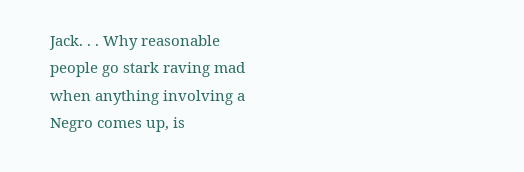Jack. . . Why reasonable people go stark raving mad when anything involving a Negro comes up, is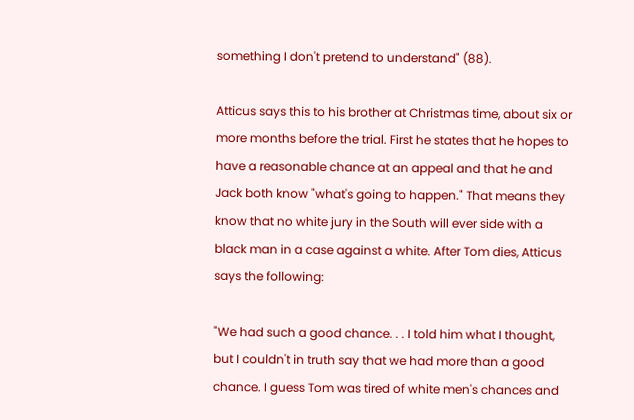something I don't pretend to understand" (88).

Atticus says this to his brother at Christmas time, about six or more months before the trial. First he states that he hopes to have a reasonable chance at an appeal and that he and Jack both know "what's going to happen." That means they know that no white jury in the South will ever side with a black man in a case against a white. After Tom dies, Atticus says the following:

"We had such a good chance. . . I told him what I thought, but I couldn't in truth say that we had more than a good chance. I guess Tom was tired of white men's chances and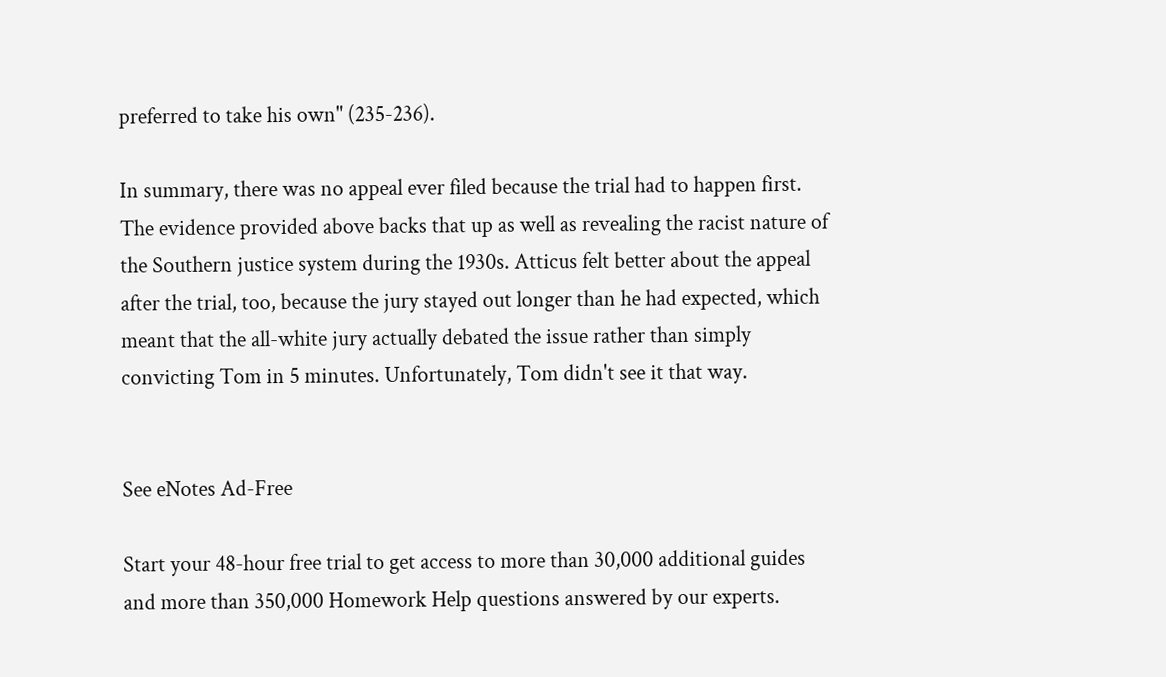preferred to take his own" (235-236).

In summary, there was no appeal ever filed because the trial had to happen first. The evidence provided above backs that up as well as revealing the racist nature of the Southern justice system during the 1930s. Atticus felt better about the appeal after the trial, too, because the jury stayed out longer than he had expected, which meant that the all-white jury actually debated the issue rather than simply convicting Tom in 5 minutes. Unfortunately, Tom didn't see it that way.


See eNotes Ad-Free

Start your 48-hour free trial to get access to more than 30,000 additional guides and more than 350,000 Homework Help questions answered by our experts.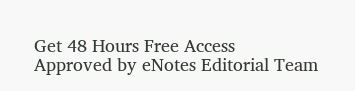Get 48 Hours Free Access
Approved by eNotes Editorial Team